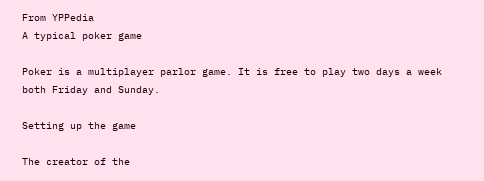From YPPedia
A typical poker game

Poker is a multiplayer parlor game. It is free to play two days a week both Friday and Sunday.

Setting up the game

The creator of the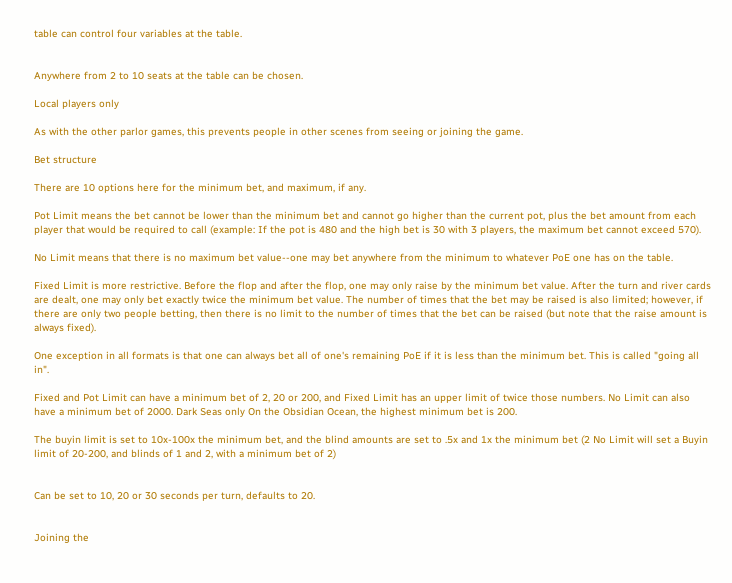table can control four variables at the table.


Anywhere from 2 to 10 seats at the table can be chosen.

Local players only

As with the other parlor games, this prevents people in other scenes from seeing or joining the game.

Bet structure

There are 10 options here for the minimum bet, and maximum, if any.

Pot Limit means the bet cannot be lower than the minimum bet and cannot go higher than the current pot, plus the bet amount from each player that would be required to call (example: If the pot is 480 and the high bet is 30 with 3 players, the maximum bet cannot exceed 570).

No Limit means that there is no maximum bet value--one may bet anywhere from the minimum to whatever PoE one has on the table.

Fixed Limit is more restrictive. Before the flop and after the flop, one may only raise by the minimum bet value. After the turn and river cards are dealt, one may only bet exactly twice the minimum bet value. The number of times that the bet may be raised is also limited; however, if there are only two people betting, then there is no limit to the number of times that the bet can be raised (but note that the raise amount is always fixed).

One exception in all formats is that one can always bet all of one's remaining PoE if it is less than the minimum bet. This is called "going all in".

Fixed and Pot Limit can have a minimum bet of 2, 20 or 200, and Fixed Limit has an upper limit of twice those numbers. No Limit can also have a minimum bet of 2000. Dark Seas only On the Obsidian Ocean, the highest minimum bet is 200.

The buyin limit is set to 10x-100x the minimum bet, and the blind amounts are set to .5x and 1x the minimum bet (2 No Limit will set a Buyin limit of 20-200, and blinds of 1 and 2, with a minimum bet of 2)


Can be set to 10, 20 or 30 seconds per turn, defaults to 20.


Joining the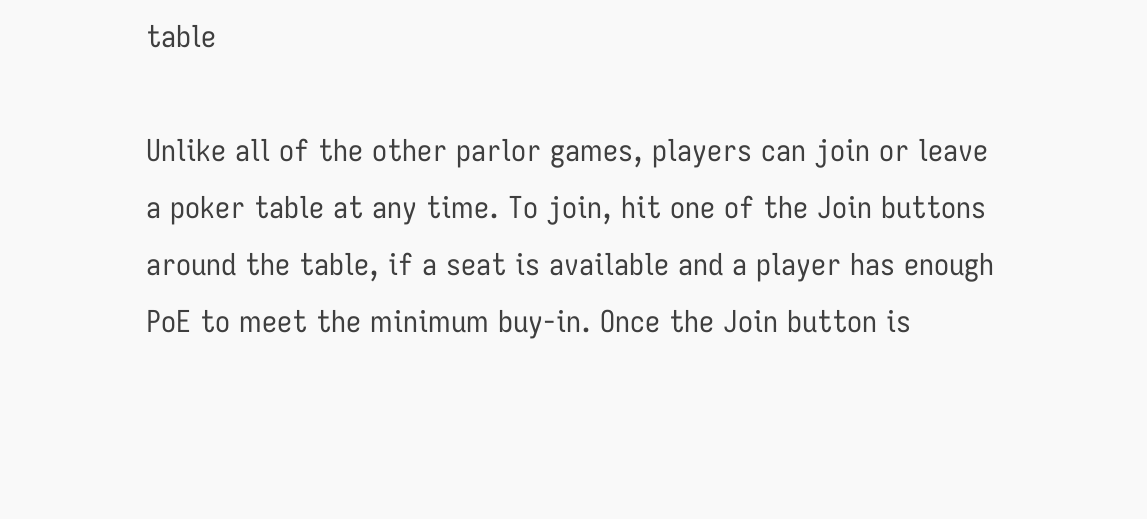table

Unlike all of the other parlor games, players can join or leave a poker table at any time. To join, hit one of the Join buttons around the table, if a seat is available and a player has enough PoE to meet the minimum buy-in. Once the Join button is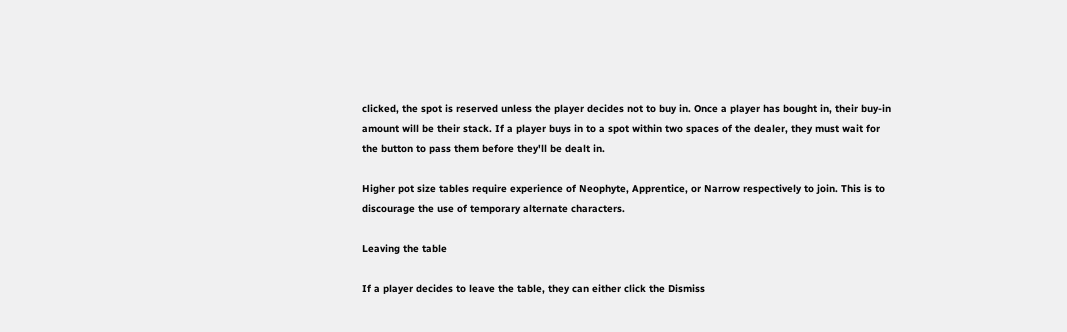clicked, the spot is reserved unless the player decides not to buy in. Once a player has bought in, their buy-in amount will be their stack. If a player buys in to a spot within two spaces of the dealer, they must wait for the button to pass them before they'll be dealt in.

Higher pot size tables require experience of Neophyte, Apprentice, or Narrow respectively to join. This is to discourage the use of temporary alternate characters.

Leaving the table

If a player decides to leave the table, they can either click the Dismiss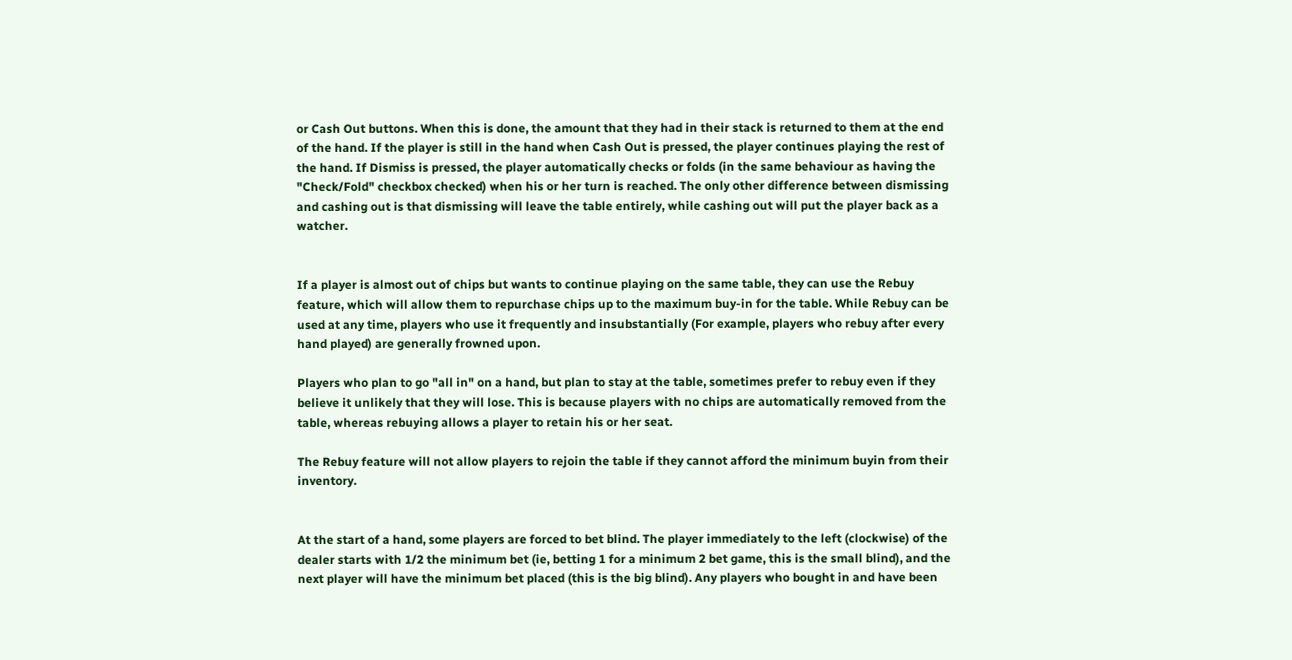or Cash Out buttons. When this is done, the amount that they had in their stack is returned to them at the end of the hand. If the player is still in the hand when Cash Out is pressed, the player continues playing the rest of the hand. If Dismiss is pressed, the player automatically checks or folds (in the same behaviour as having the "Check/Fold" checkbox checked) when his or her turn is reached. The only other difference between dismissing and cashing out is that dismissing will leave the table entirely, while cashing out will put the player back as a watcher.


If a player is almost out of chips but wants to continue playing on the same table, they can use the Rebuy feature, which will allow them to repurchase chips up to the maximum buy-in for the table. While Rebuy can be used at any time, players who use it frequently and insubstantially (For example, players who rebuy after every hand played) are generally frowned upon.

Players who plan to go "all in" on a hand, but plan to stay at the table, sometimes prefer to rebuy even if they believe it unlikely that they will lose. This is because players with no chips are automatically removed from the table, whereas rebuying allows a player to retain his or her seat.

The Rebuy feature will not allow players to rejoin the table if they cannot afford the minimum buyin from their inventory.


At the start of a hand, some players are forced to bet blind. The player immediately to the left (clockwise) of the dealer starts with 1/2 the minimum bet (ie, betting 1 for a minimum 2 bet game, this is the small blind), and the next player will have the minimum bet placed (this is the big blind). Any players who bought in and have been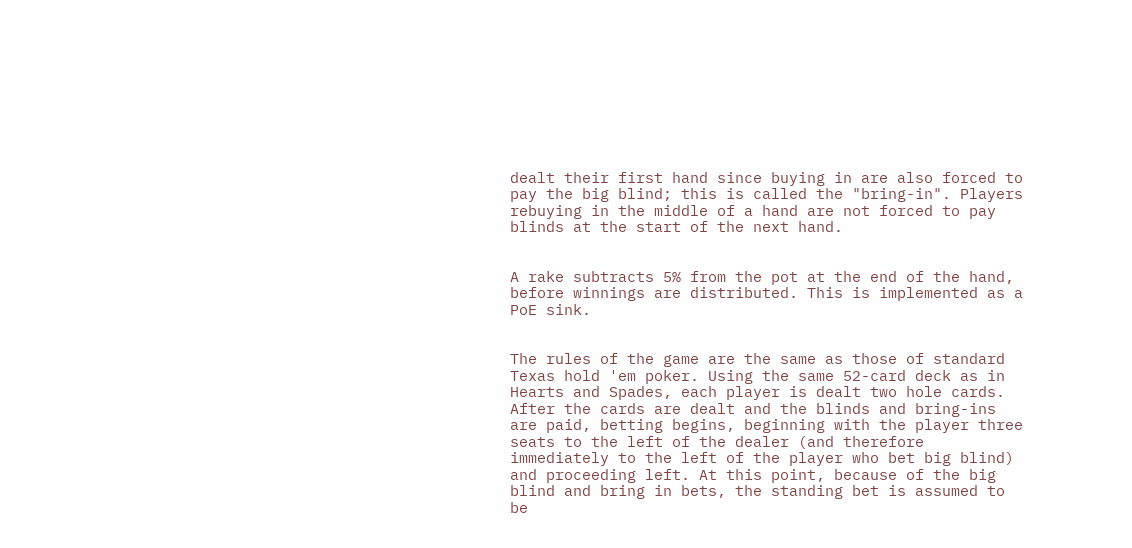dealt their first hand since buying in are also forced to pay the big blind; this is called the "bring-in". Players rebuying in the middle of a hand are not forced to pay blinds at the start of the next hand.


A rake subtracts 5% from the pot at the end of the hand, before winnings are distributed. This is implemented as a PoE sink.


The rules of the game are the same as those of standard Texas hold 'em poker. Using the same 52-card deck as in Hearts and Spades, each player is dealt two hole cards. After the cards are dealt and the blinds and bring-ins are paid, betting begins, beginning with the player three seats to the left of the dealer (and therefore immediately to the left of the player who bet big blind) and proceeding left. At this point, because of the big blind and bring in bets, the standing bet is assumed to be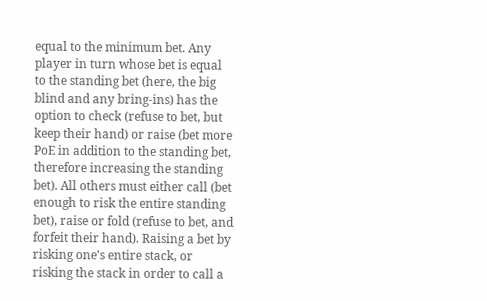equal to the minimum bet. Any player in turn whose bet is equal to the standing bet (here, the big blind and any bring-ins) has the option to check (refuse to bet, but keep their hand) or raise (bet more PoE in addition to the standing bet, therefore increasing the standing bet). All others must either call (bet enough to risk the entire standing bet), raise or fold (refuse to bet, and forfeit their hand). Raising a bet by risking one's entire stack, or risking the stack in order to call a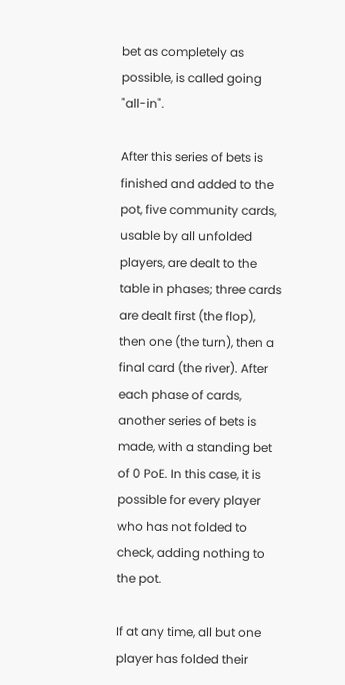bet as completely as possible, is called going "all-in".

After this series of bets is finished and added to the pot, five community cards, usable by all unfolded players, are dealt to the table in phases; three cards are dealt first (the flop), then one (the turn), then a final card (the river). After each phase of cards, another series of bets is made, with a standing bet of 0 PoE. In this case, it is possible for every player who has not folded to check, adding nothing to the pot.

If at any time, all but one player has folded their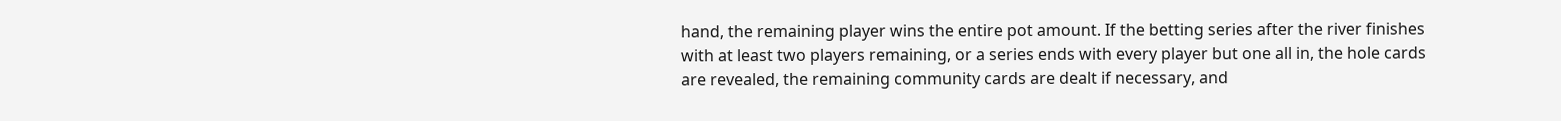hand, the remaining player wins the entire pot amount. If the betting series after the river finishes with at least two players remaining, or a series ends with every player but one all in, the hole cards are revealed, the remaining community cards are dealt if necessary, and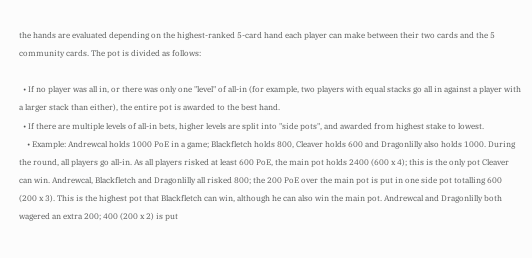the hands are evaluated depending on the highest-ranked 5-card hand each player can make between their two cards and the 5 community cards. The pot is divided as follows:

  • If no player was all in, or there was only one "level" of all-in (for example, two players with equal stacks go all in against a player with a larger stack than either), the entire pot is awarded to the best hand.
  • If there are multiple levels of all-in bets, higher levels are split into "side pots", and awarded from highest stake to lowest.
    • Example: Andrewcal holds 1000 PoE in a game; Blackfletch holds 800, Cleaver holds 600 and Dragonlilly also holds 1000. During the round, all players go all-in. As all players risked at least 600 PoE, the main pot holds 2400 (600 x 4); this is the only pot Cleaver can win. Andrewcal, Blackfletch and Dragonlilly all risked 800; the 200 PoE over the main pot is put in one side pot totalling 600 (200 x 3). This is the highest pot that Blackfletch can win, although he can also win the main pot. Andrewcal and Dragonlilly both wagered an extra 200; 400 (200 x 2) is put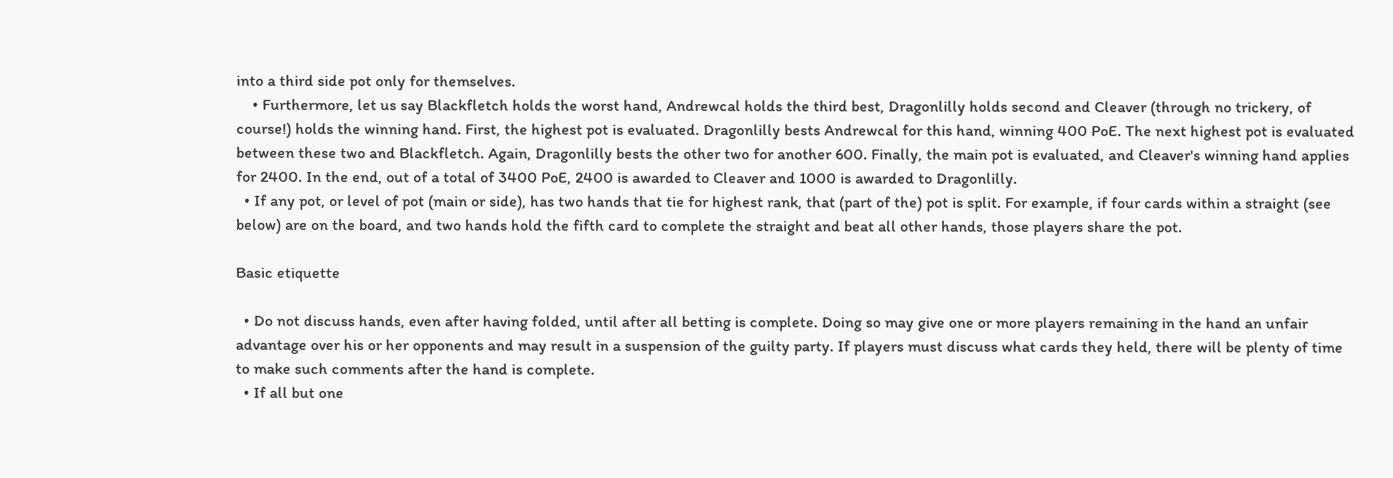into a third side pot only for themselves.
    • Furthermore, let us say Blackfletch holds the worst hand, Andrewcal holds the third best, Dragonlilly holds second and Cleaver (through no trickery, of course!) holds the winning hand. First, the highest pot is evaluated. Dragonlilly bests Andrewcal for this hand, winning 400 PoE. The next highest pot is evaluated between these two and Blackfletch. Again, Dragonlilly bests the other two for another 600. Finally, the main pot is evaluated, and Cleaver's winning hand applies for 2400. In the end, out of a total of 3400 PoE, 2400 is awarded to Cleaver and 1000 is awarded to Dragonlilly.
  • If any pot, or level of pot (main or side), has two hands that tie for highest rank, that (part of the) pot is split. For example, if four cards within a straight (see below) are on the board, and two hands hold the fifth card to complete the straight and beat all other hands, those players share the pot.

Basic etiquette

  • Do not discuss hands, even after having folded, until after all betting is complete. Doing so may give one or more players remaining in the hand an unfair advantage over his or her opponents and may result in a suspension of the guilty party. If players must discuss what cards they held, there will be plenty of time to make such comments after the hand is complete.
  • If all but one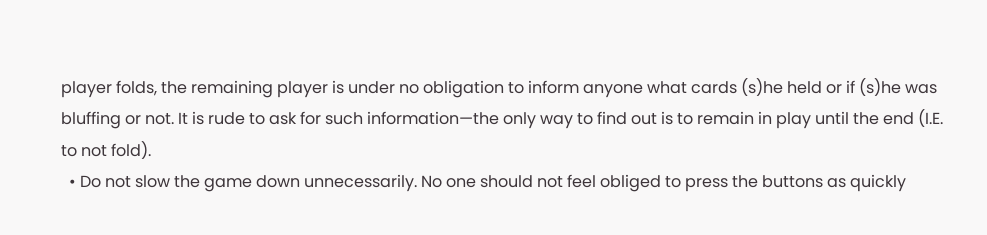player folds, the remaining player is under no obligation to inform anyone what cards (s)he held or if (s)he was bluffing or not. It is rude to ask for such information—the only way to find out is to remain in play until the end (I.E. to not fold).
  • Do not slow the game down unnecessarily. No one should not feel obliged to press the buttons as quickly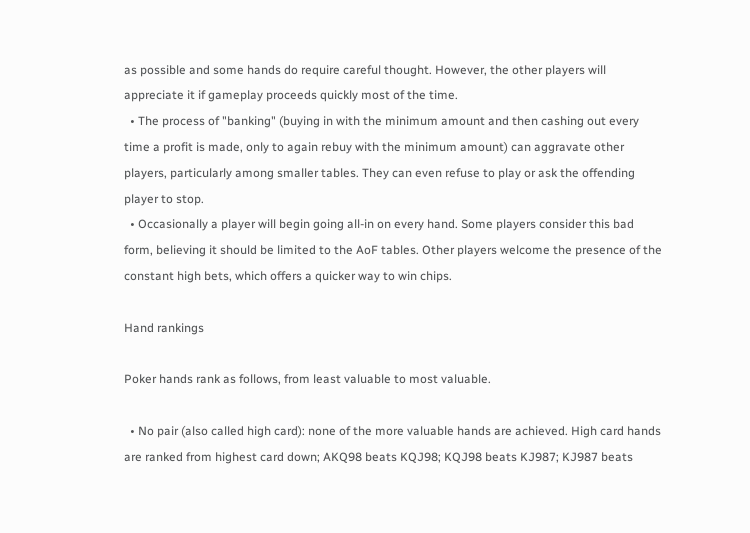as possible and some hands do require careful thought. However, the other players will appreciate it if gameplay proceeds quickly most of the time.
  • The process of "banking" (buying in with the minimum amount and then cashing out every time a profit is made, only to again rebuy with the minimum amount) can aggravate other players, particularly among smaller tables. They can even refuse to play or ask the offending player to stop.
  • Occasionally a player will begin going all-in on every hand. Some players consider this bad form, believing it should be limited to the AoF tables. Other players welcome the presence of the constant high bets, which offers a quicker way to win chips.

Hand rankings

Poker hands rank as follows, from least valuable to most valuable.

  • No pair (also called high card): none of the more valuable hands are achieved. High card hands are ranked from highest card down; AKQ98 beats KQJ98; KQJ98 beats KJ987; KJ987 beats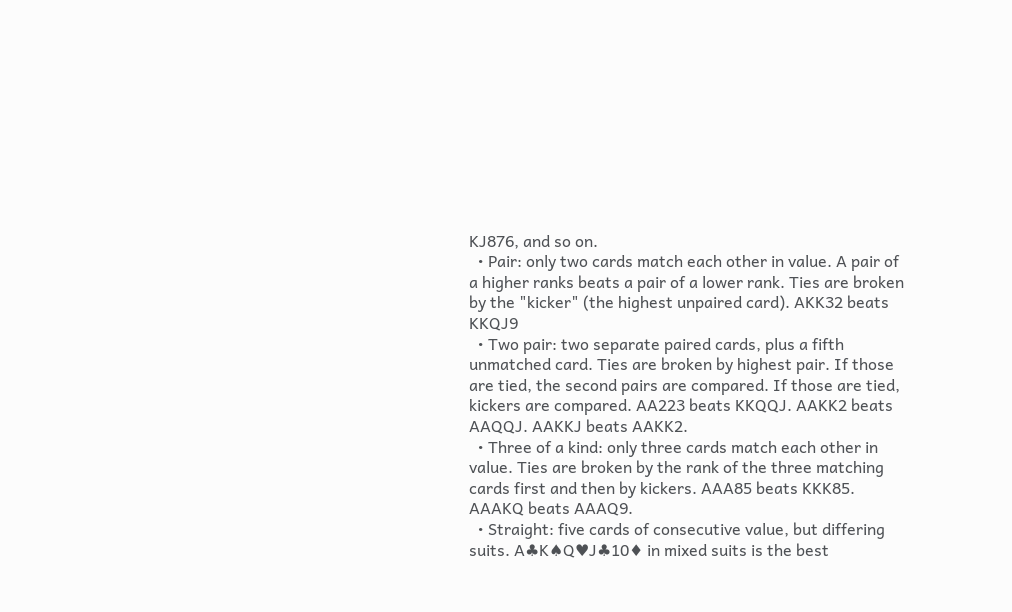KJ876, and so on.
  • Pair: only two cards match each other in value. A pair of a higher ranks beats a pair of a lower rank. Ties are broken by the "kicker" (the highest unpaired card). AKK32 beats KKQJ9
  • Two pair: two separate paired cards, plus a fifth unmatched card. Ties are broken by highest pair. If those are tied, the second pairs are compared. If those are tied, kickers are compared. AA223 beats KKQQJ. AAKK2 beats AAQQJ. AAKKJ beats AAKK2.
  • Three of a kind: only three cards match each other in value. Ties are broken by the rank of the three matching cards first and then by kickers. AAA85 beats KKK85. AAAKQ beats AAAQ9.
  • Straight: five cards of consecutive value, but differing suits. A♣K♠Q♥J♣10♦ in mixed suits is the best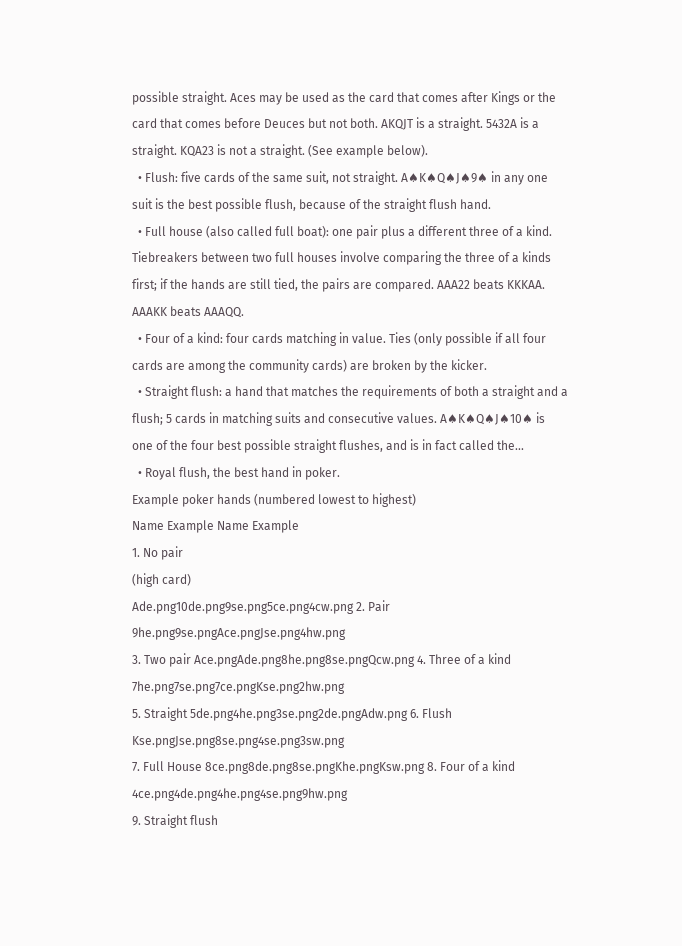possible straight. Aces may be used as the card that comes after Kings or the card that comes before Deuces but not both. AKQJT is a straight. 5432A is a straight. KQA23 is not a straight. (See example below).
  • Flush: five cards of the same suit, not straight. A♠K♠Q♠J♠9♠ in any one suit is the best possible flush, because of the straight flush hand.
  • Full house (also called full boat): one pair plus a different three of a kind. Tiebreakers between two full houses involve comparing the three of a kinds first; if the hands are still tied, the pairs are compared. AAA22 beats KKKAA. AAAKK beats AAAQQ.
  • Four of a kind: four cards matching in value. Ties (only possible if all four cards are among the community cards) are broken by the kicker.
  • Straight flush: a hand that matches the requirements of both a straight and a flush; 5 cards in matching suits and consecutive values. A♠K♠Q♠J♠10♠ is one of the four best possible straight flushes, and is in fact called the...
  • Royal flush, the best hand in poker.
Example poker hands (numbered lowest to highest)
Name Example Name Example
1. No pair
(high card)
Ade.png10de.png9se.png5ce.png4cw.png 2. Pair 9he.png9se.pngAce.pngJse.png4hw.png
3. Two pair Ace.pngAde.png8he.png8se.pngQcw.png 4. Three of a kind 7he.png7se.png7ce.pngKse.png2hw.png
5. Straight 5de.png4he.png3se.png2de.pngAdw.png 6. Flush Kse.pngJse.png8se.png4se.png3sw.png
7. Full House 8ce.png8de.png8se.pngKhe.pngKsw.png 8. Four of a kind 4ce.png4de.png4he.png4se.png9hw.png
9. Straight flush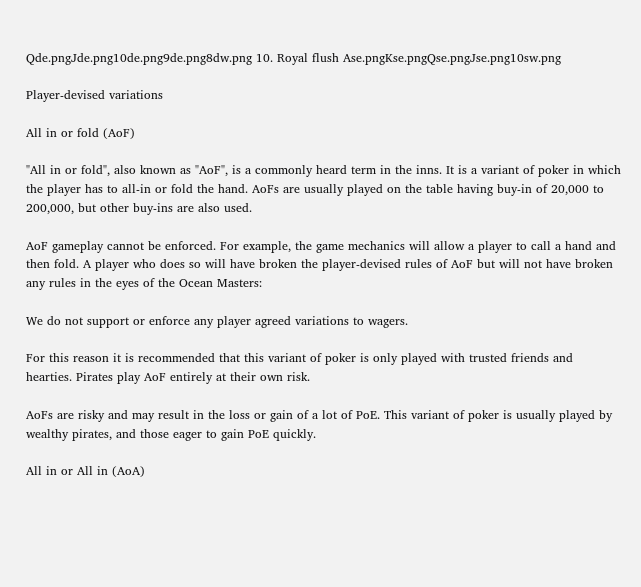Qde.pngJde.png10de.png9de.png8dw.png 10. Royal flush Ase.pngKse.pngQse.pngJse.png10sw.png

Player-devised variations

All in or fold (AoF)

"All in or fold", also known as "AoF", is a commonly heard term in the inns. It is a variant of poker in which the player has to all-in or fold the hand. AoFs are usually played on the table having buy-in of 20,000 to 200,000, but other buy-ins are also used.

AoF gameplay cannot be enforced. For example, the game mechanics will allow a player to call a hand and then fold. A player who does so will have broken the player-devised rules of AoF but will not have broken any rules in the eyes of the Ocean Masters:

We do not support or enforce any player agreed variations to wagers.

For this reason it is recommended that this variant of poker is only played with trusted friends and hearties. Pirates play AoF entirely at their own risk.

AoFs are risky and may result in the loss or gain of a lot of PoE. This variant of poker is usually played by wealthy pirates, and those eager to gain PoE quickly.

All in or All in (AoA)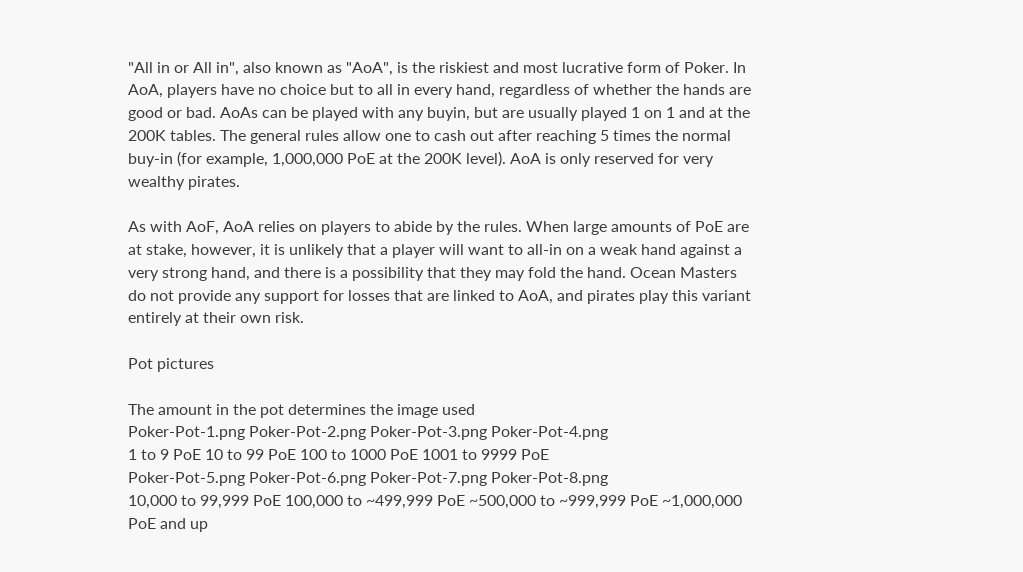"All in or All in", also known as "AoA", is the riskiest and most lucrative form of Poker. In AoA, players have no choice but to all in every hand, regardless of whether the hands are good or bad. AoAs can be played with any buyin, but are usually played 1 on 1 and at the 200K tables. The general rules allow one to cash out after reaching 5 times the normal buy-in (for example, 1,000,000 PoE at the 200K level). AoA is only reserved for very wealthy pirates.

As with AoF, AoA relies on players to abide by the rules. When large amounts of PoE are at stake, however, it is unlikely that a player will want to all-in on a weak hand against a very strong hand, and there is a possibility that they may fold the hand. Ocean Masters do not provide any support for losses that are linked to AoA, and pirates play this variant entirely at their own risk.

Pot pictures

The amount in the pot determines the image used
Poker-Pot-1.png Poker-Pot-2.png Poker-Pot-3.png Poker-Pot-4.png
1 to 9 PoE 10 to 99 PoE 100 to 1000 PoE 1001 to 9999 PoE
Poker-Pot-5.png Poker-Pot-6.png Poker-Pot-7.png Poker-Pot-8.png
10,000 to 99,999 PoE 100,000 to ~499,999 PoE ~500,000 to ~999,999 PoE ~1,000,000 PoE and up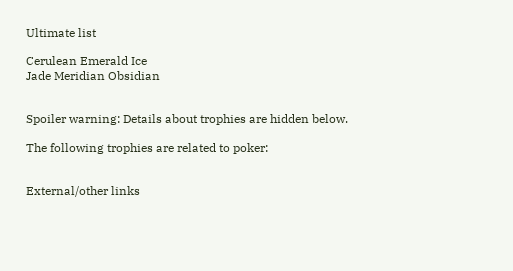Ultimate list

Cerulean Emerald Ice
Jade Meridian Obsidian


Spoiler warning: Details about trophies are hidden below.

The following trophies are related to poker:


External/other links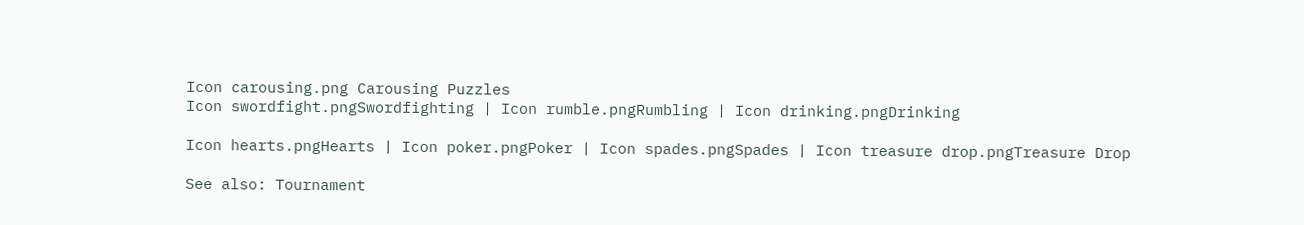Icon carousing.png Carousing Puzzles
Icon swordfight.pngSwordfighting | Icon rumble.pngRumbling | Icon drinking.pngDrinking

Icon hearts.pngHearts | Icon poker.pngPoker | Icon spades.pngSpades | Icon treasure drop.pngTreasure Drop

See also: Tournament